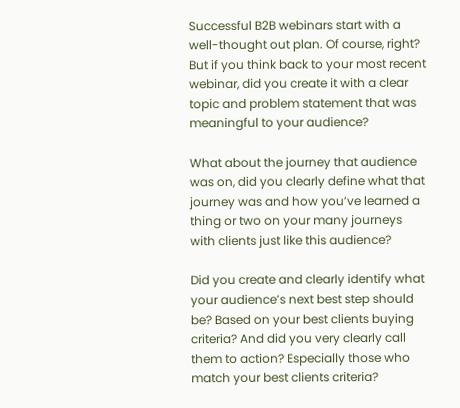Successful B2B webinars start with a well-thought out plan. Of course, right? But if you think back to your most recent webinar, did you create it with a clear topic and problem statement that was meaningful to your audience?

What about the journey that audience was on, did you clearly define what that journey was and how you’ve learned a thing or two on your many journeys with clients just like this audience?

Did you create and clearly identify what your audience’s next best step should be? Based on your best clients buying criteria? And did you very clearly call them to action? Especially those who match your best clients criteria?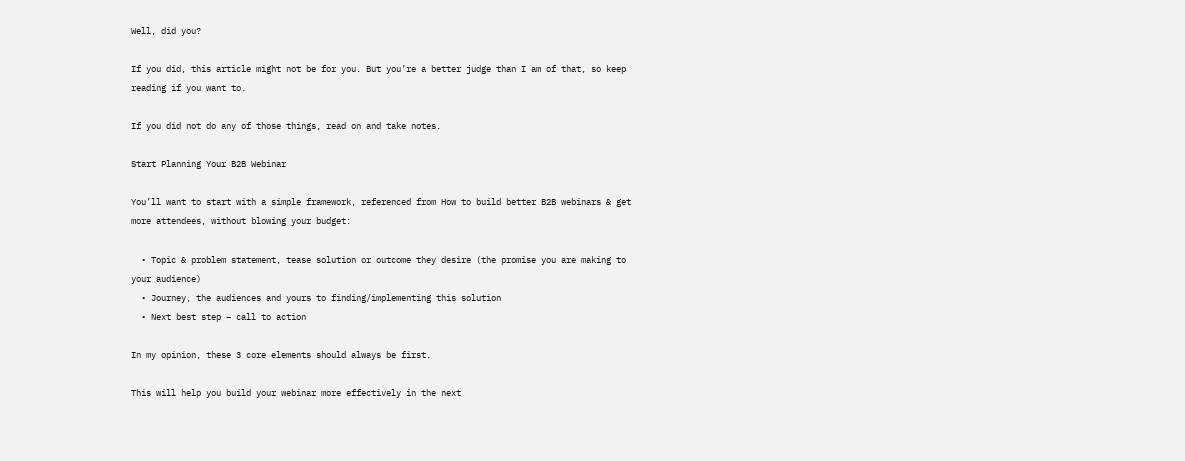Well, did you?

If you did, this article might not be for you. But you’re a better judge than I am of that, so keep reading if you want to.

If you did not do any of those things, read on and take notes.

Start Planning Your B2B Webinar

You’ll want to start with a simple framework, referenced from How to build better B2B webinars & get more attendees, without blowing your budget:

  • Topic & problem statement, tease solution or outcome they desire (the promise you are making to your audience)
  • Journey, the audiences and yours to finding/implementing this solution
  • Next best step – call to action

In my opinion, these 3 core elements should always be first.

This will help you build your webinar more effectively in the next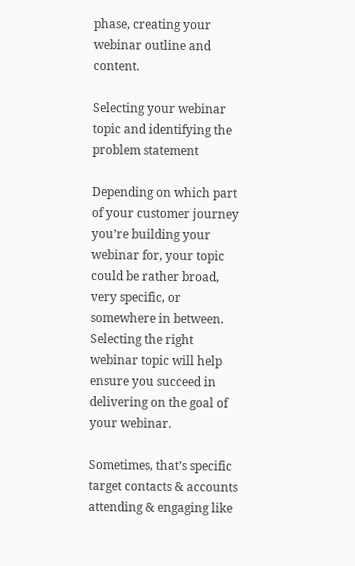phase, creating your webinar outline and content.

Selecting your webinar topic and identifying the problem statement

Depending on which part of your customer journey you’re building your webinar for, your topic could be rather broad, very specific, or somewhere in between. Selecting the right webinar topic will help ensure you succeed in delivering on the goal of your webinar.

Sometimes, that’s specific target contacts & accounts attending & engaging like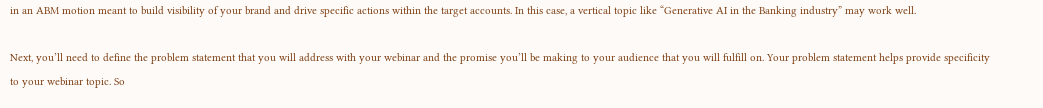in an ABM motion meant to build visibility of your brand and drive specific actions within the target accounts. In this case, a vertical topic like “Generative AI in the Banking industry” may work well.

Next, you’ll need to define the problem statement that you will address with your webinar and the promise you’ll be making to your audience that you will fulfill on. Your problem statement helps provide specificity to your webinar topic. So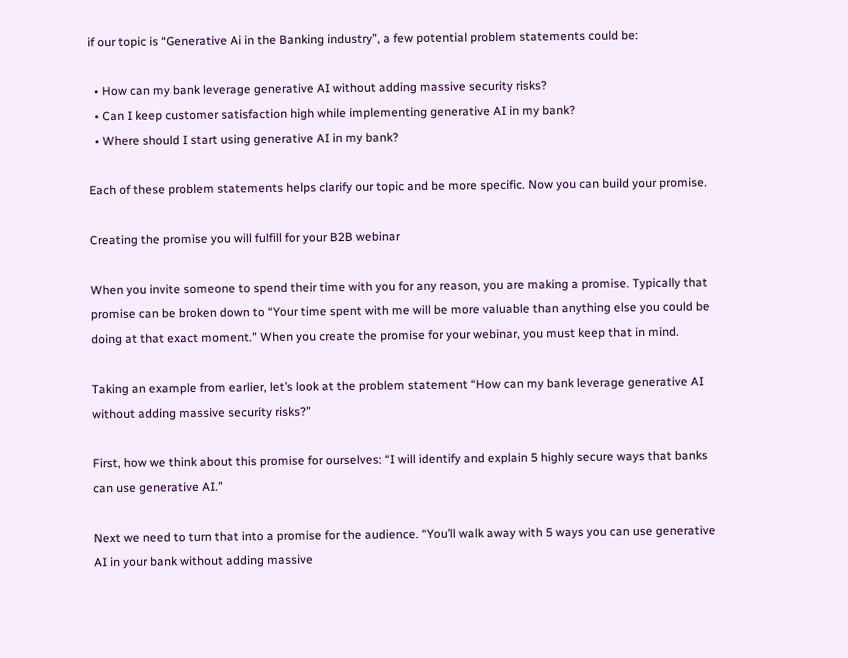if our topic is “Generative Ai in the Banking industry”, a few potential problem statements could be:

  • How can my bank leverage generative AI without adding massive security risks?
  • Can I keep customer satisfaction high while implementing generative AI in my bank?
  • Where should I start using generative AI in my bank?

Each of these problem statements helps clarify our topic and be more specific. Now you can build your promise.

Creating the promise you will fulfill for your B2B webinar

When you invite someone to spend their time with you for any reason, you are making a promise. Typically that promise can be broken down to “Your time spent with me will be more valuable than anything else you could be doing at that exact moment.” When you create the promise for your webinar, you must keep that in mind.

Taking an example from earlier, let’s look at the problem statement “How can my bank leverage generative AI without adding massive security risks?”

First, how we think about this promise for ourselves: “I will identify and explain 5 highly secure ways that banks can use generative AI.”

Next we need to turn that into a promise for the audience. “You’ll walk away with 5 ways you can use generative AI in your bank without adding massive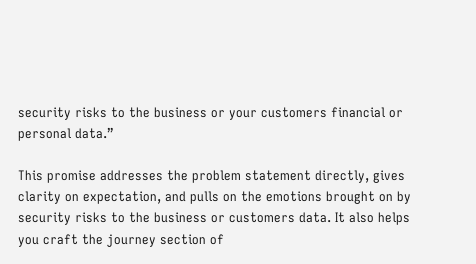security risks to the business or your customers financial or personal data.”

This promise addresses the problem statement directly, gives clarity on expectation, and pulls on the emotions brought on by security risks to the business or customers data. It also helps you craft the journey section of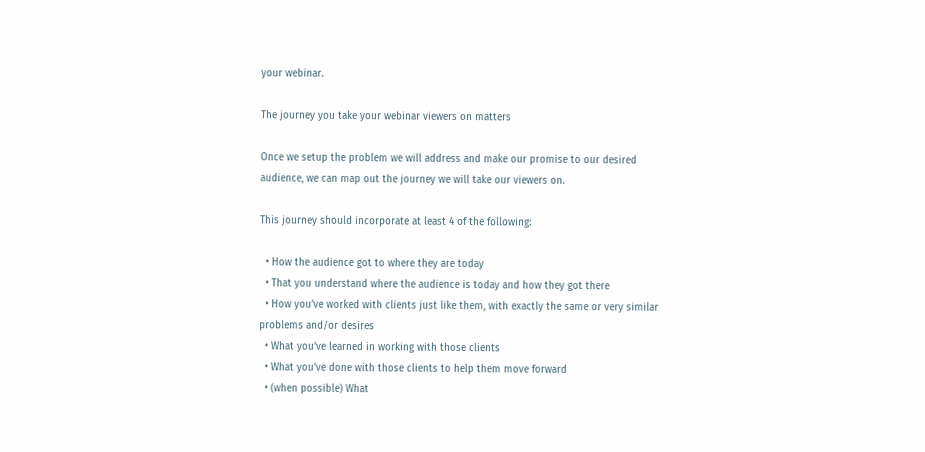your webinar.

The journey you take your webinar viewers on matters

Once we setup the problem we will address and make our promise to our desired audience, we can map out the journey we will take our viewers on.

This journey should incorporate at least 4 of the following:

  • How the audience got to where they are today
  • That you understand where the audience is today and how they got there
  • How you’ve worked with clients just like them, with exactly the same or very similar problems and/or desires
  • What you’ve learned in working with those clients
  • What you’ve done with those clients to help them move forward
  • (when possible) What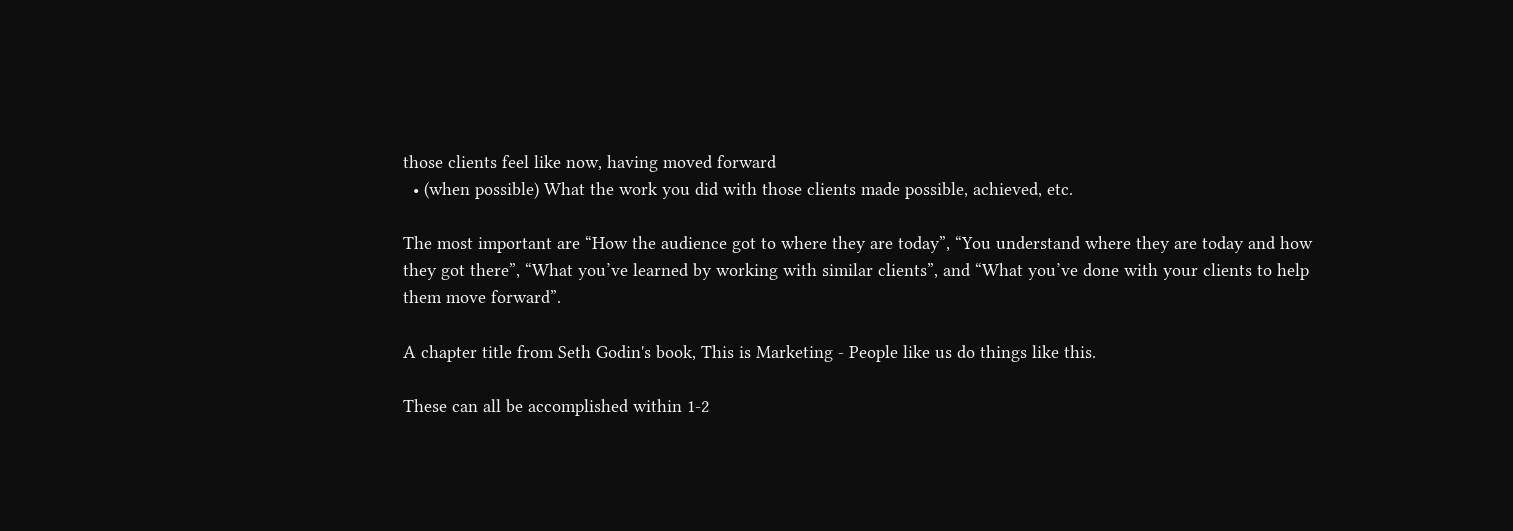those clients feel like now, having moved forward
  • (when possible) What the work you did with those clients made possible, achieved, etc.

The most important are “How the audience got to where they are today”, “You understand where they are today and how they got there”, “What you’ve learned by working with similar clients”, and “What you’ve done with your clients to help them move forward”.

A chapter title from Seth Godin's book, This is Marketing - People like us do things like this.

These can all be accomplished within 1-2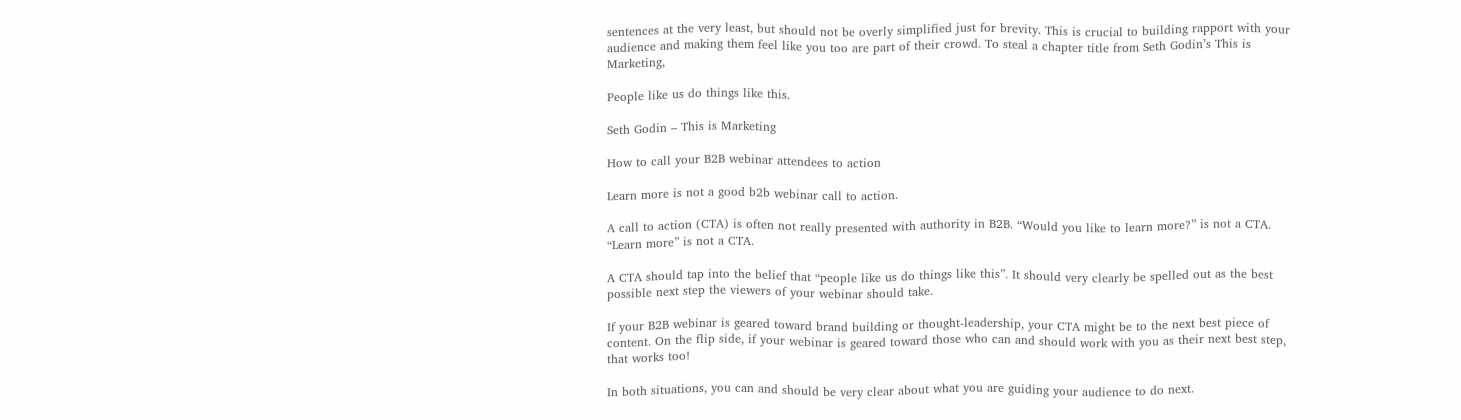sentences at the very least, but should not be overly simplified just for brevity. This is crucial to building rapport with your audience and making them feel like you too are part of their crowd. To steal a chapter title from Seth Godin’s This is Marketing,

People like us do things like this.

Seth Godin – This is Marketing

How to call your B2B webinar attendees to action

Learn more is not a good b2b webinar call to action.

A call to action (CTA) is often not really presented with authority in B2B. “Would you like to learn more?” is not a CTA. “Learn more” is not a CTA.

A CTA should tap into the belief that “people like us do things like this”. It should very clearly be spelled out as the best possible next step the viewers of your webinar should take.

If your B2B webinar is geared toward brand building or thought-leadership, your CTA might be to the next best piece of content. On the flip side, if your webinar is geared toward those who can and should work with you as their next best step, that works too!

In both situations, you can and should be very clear about what you are guiding your audience to do next.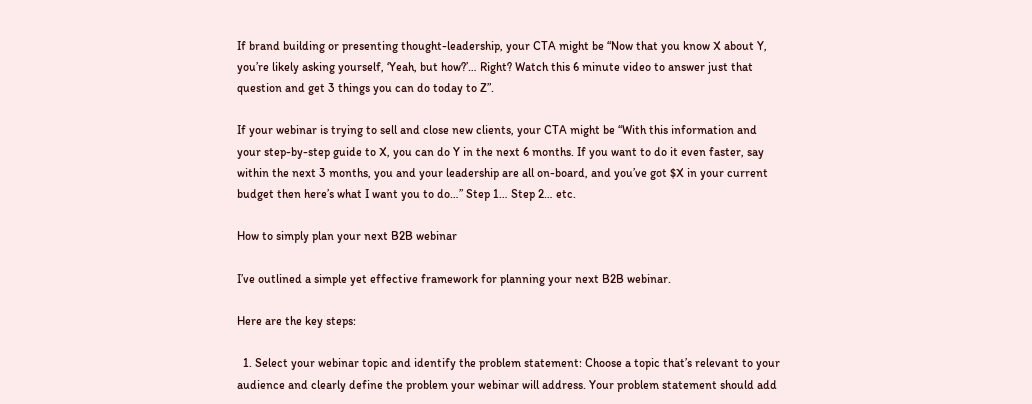If brand building or presenting thought-leadership, your CTA might be “Now that you know X about Y, you’re likely asking yourself, ‘Yeah, but how?’… Right? Watch this 6 minute video to answer just that question and get 3 things you can do today to Z”.

If your webinar is trying to sell and close new clients, your CTA might be “With this information and your step-by-step guide to X, you can do Y in the next 6 months. If you want to do it even faster, say within the next 3 months, you and your leadership are all on-board, and you’ve got $X in your current budget then here’s what I want you to do…” Step 1… Step 2… etc.

How to simply plan your next B2B webinar

I’ve outlined a simple yet effective framework for planning your next B2B webinar.

Here are the key steps:

  1. Select your webinar topic and identify the problem statement: Choose a topic that’s relevant to your audience and clearly define the problem your webinar will address. Your problem statement should add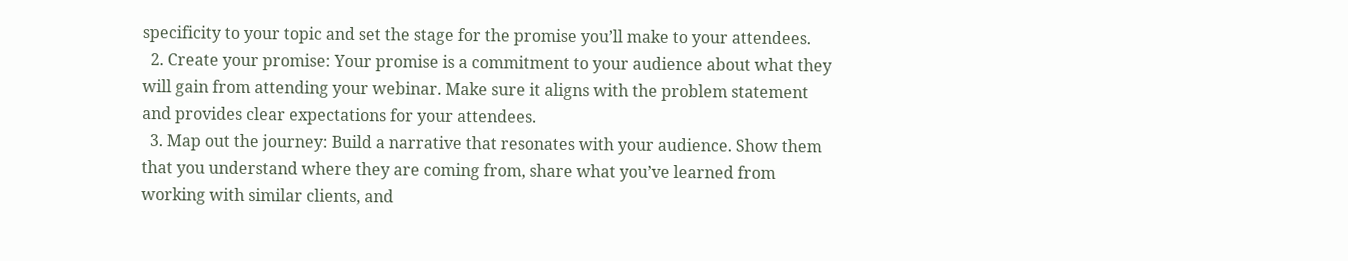specificity to your topic and set the stage for the promise you’ll make to your attendees.
  2. Create your promise: Your promise is a commitment to your audience about what they will gain from attending your webinar. Make sure it aligns with the problem statement and provides clear expectations for your attendees.
  3. Map out the journey: Build a narrative that resonates with your audience. Show them that you understand where they are coming from, share what you’ve learned from working with similar clients, and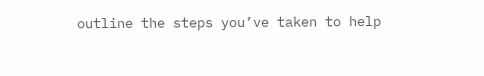outline the steps you’ve taken to help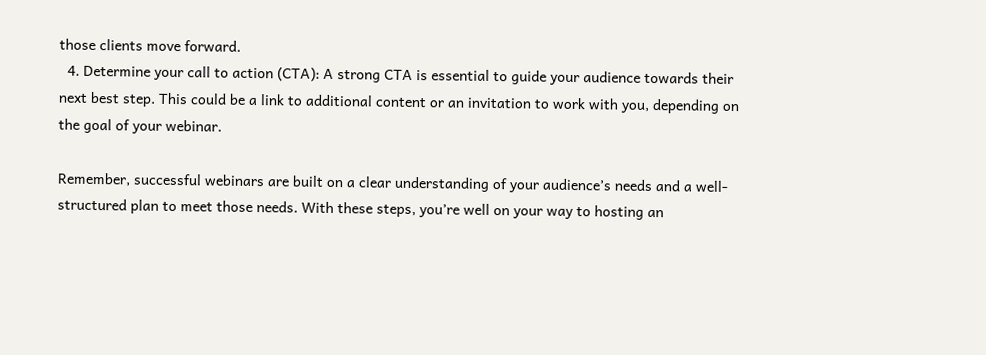those clients move forward.
  4. Determine your call to action (CTA): A strong CTA is essential to guide your audience towards their next best step. This could be a link to additional content or an invitation to work with you, depending on the goal of your webinar.

Remember, successful webinars are built on a clear understanding of your audience’s needs and a well-structured plan to meet those needs. With these steps, you’re well on your way to hosting an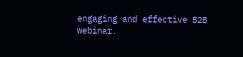engaging and effective B2B webinar.